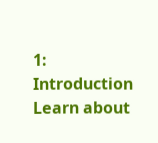1: Introduction Learn about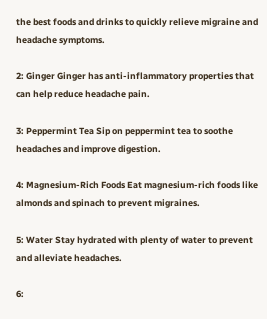the best foods and drinks to quickly relieve migraine and headache symptoms.

2: Ginger Ginger has anti-inflammatory properties that can help reduce headache pain.

3: Peppermint Tea Sip on peppermint tea to soothe headaches and improve digestion.

4: Magnesium-Rich Foods Eat magnesium-rich foods like almonds and spinach to prevent migraines.

5: Water Stay hydrated with plenty of water to prevent and alleviate headaches.

6: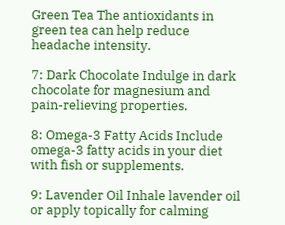Green Tea The antioxidants in green tea can help reduce headache intensity.

7: Dark Chocolate Indulge in dark chocolate for magnesium and pain-relieving properties.

8: Omega-3 Fatty Acids Include omega-3 fatty acids in your diet with fish or supplements.

9: Lavender Oil Inhale lavender oil or apply topically for calming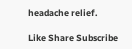headache relief.

Like Share Subscribe